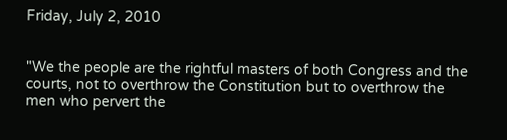Friday, July 2, 2010


"We the people are the rightful masters of both Congress and the courts, not to overthrow the Constitution but to overthrow the men who pervert the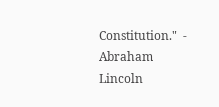Constitution."  -  Abraham Lincoln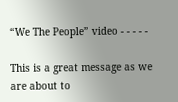“We The People” video - - - - -

This is a great message as we are about to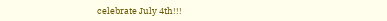celebrate July 4th!!!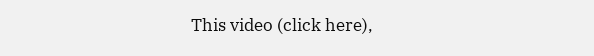This video (click here),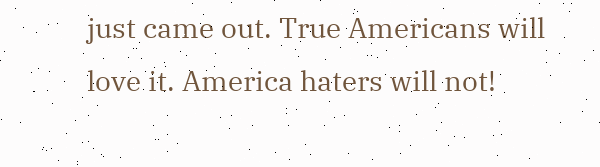just came out. True Americans will love it. America haters will not!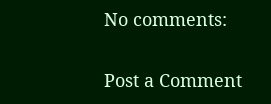No comments:

Post a Comment